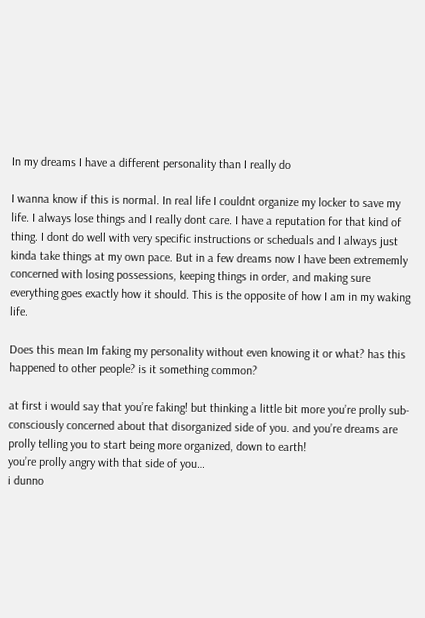In my dreams I have a different personality than I really do

I wanna know if this is normal. In real life I couldnt organize my locker to save my life. I always lose things and I really dont care. I have a reputation for that kind of thing. I dont do well with very specific instructions or scheduals and I always just kinda take things at my own pace. But in a few dreams now I have been extrememly concerned with losing possessions, keeping things in order, and making sure everything goes exactly how it should. This is the opposite of how I am in my waking life.

Does this mean Im faking my personality without even knowing it or what? has this happened to other people? is it something common?

at first i would say that you’re faking! but thinking a little bit more you’re prolly sub-consciously concerned about that disorganized side of you. and you’re dreams are prolly telling you to start being more organized, down to earth!
you’re prolly angry with that side of you…
i dunno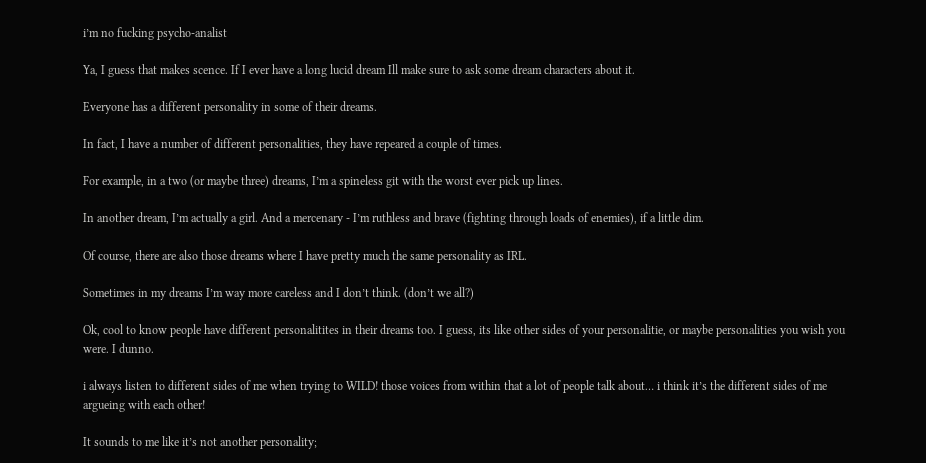i’m no fucking psycho-analist

Ya, I guess that makes scence. If I ever have a long lucid dream Ill make sure to ask some dream characters about it.

Everyone has a different personality in some of their dreams.

In fact, I have a number of different personalities, they have repeared a couple of times.

For example, in a two (or maybe three) dreams, I’m a spineless git with the worst ever pick up lines.

In another dream, I’m actually a girl. And a mercenary - I’m ruthless and brave (fighting through loads of enemies), if a little dim.

Of course, there are also those dreams where I have pretty much the same personality as IRL.

Sometimes in my dreams I’m way more careless and I don’t think. (don’t we all?)

Ok, cool to know people have different personalitites in their dreams too. I guess, its like other sides of your personalitie, or maybe personalities you wish you were. I dunno.

i always listen to different sides of me when trying to WILD! those voices from within that a lot of people talk about… i think it’s the different sides of me argueing with each other!

It sounds to me like it’s not another personality;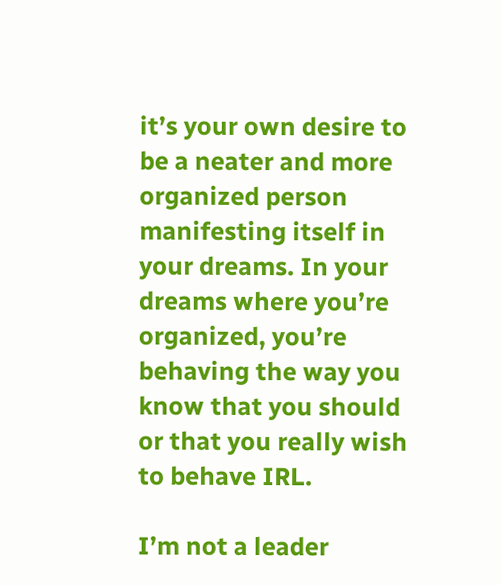it’s your own desire to be a neater and more organized person manifesting itself in your dreams. In your dreams where you’re organized, you’re behaving the way you know that you should or that you really wish to behave IRL.

I’m not a leader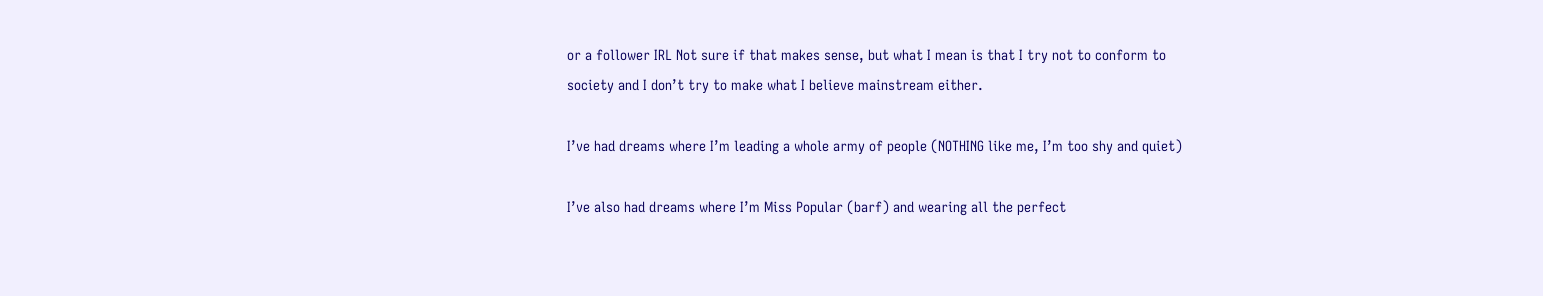or a follower IRL Not sure if that makes sense, but what I mean is that I try not to conform to society and I don’t try to make what I believe mainstream either.

I’ve had dreams where I’m leading a whole army of people (NOTHING like me, I’m too shy and quiet)

I’ve also had dreams where I’m Miss Popular (barf) and wearing all the perfect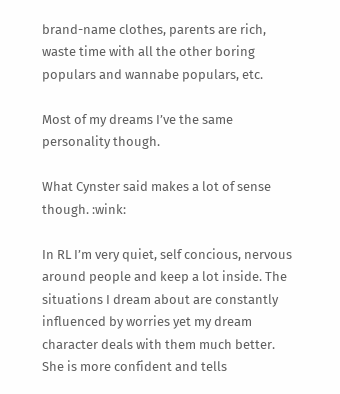brand-name clothes, parents are rich, waste time with all the other boring populars and wannabe populars, etc.

Most of my dreams I’ve the same personality though.

What Cynster said makes a lot of sense though. :wink:

In RL I’m very quiet, self concious, nervous around people and keep a lot inside. The situations I dream about are constantly influenced by worries yet my dream character deals with them much better. She is more confident and tells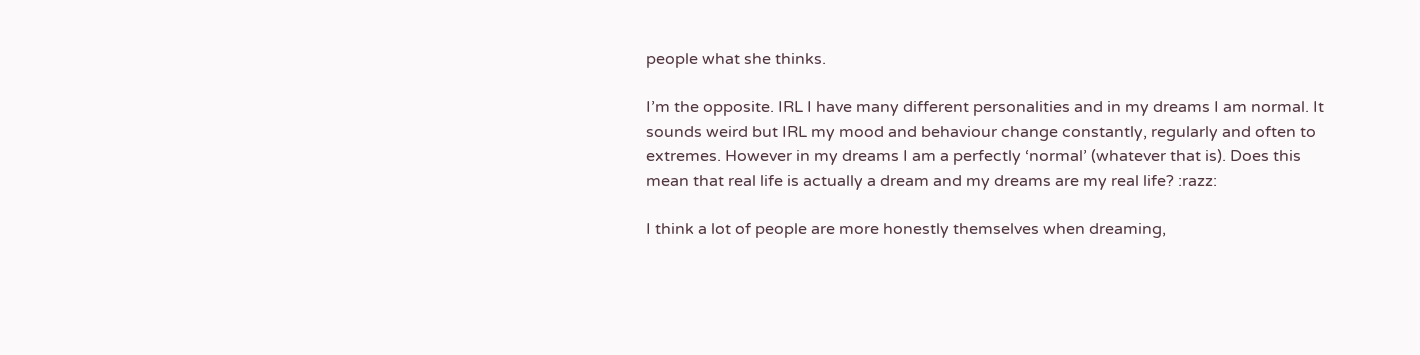people what she thinks.

I’m the opposite. IRL I have many different personalities and in my dreams I am normal. It sounds weird but IRL my mood and behaviour change constantly, regularly and often to extremes. However in my dreams I am a perfectly ‘normal’ (whatever that is). Does this mean that real life is actually a dream and my dreams are my real life? :razz:

I think a lot of people are more honestly themselves when dreaming,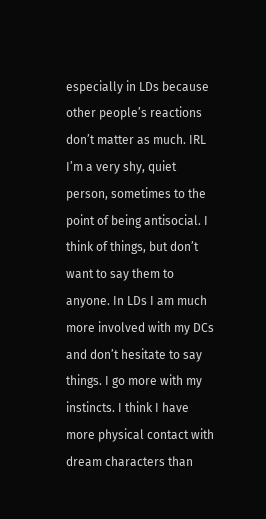especially in LDs because other people’s reactions don’t matter as much. IRL I’m a very shy, quiet person, sometimes to the point of being antisocial. I think of things, but don’t want to say them to anyone. In LDs I am much more involved with my DCs and don’t hesitate to say things. I go more with my instincts. I think I have more physical contact with dream characters than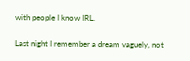with people I know IRL.

Last night I remember a dream vaguely, not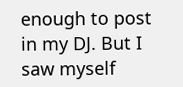enough to post in my DJ. But I saw myself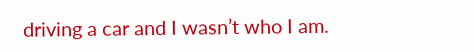driving a car and I wasn’t who I am.